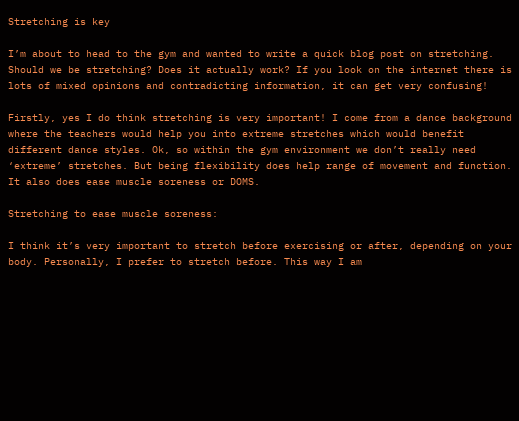Stretching is key

I’m about to head to the gym and wanted to write a quick blog post on stretching. Should we be stretching? Does it actually work? If you look on the internet there is lots of mixed opinions and contradicting information, it can get very confusing!

Firstly, yes I do think stretching is very important! I come from a dance background where the teachers would help you into extreme stretches which would benefit different dance styles. Ok, so within the gym environment we don’t really need ‘extreme’ stretches. But being flexibility does help range of movement and function. It also does ease muscle soreness or DOMS.

Stretching to ease muscle soreness:

I think it’s very important to stretch before exercising or after, depending on your body. Personally, I prefer to stretch before. This way I am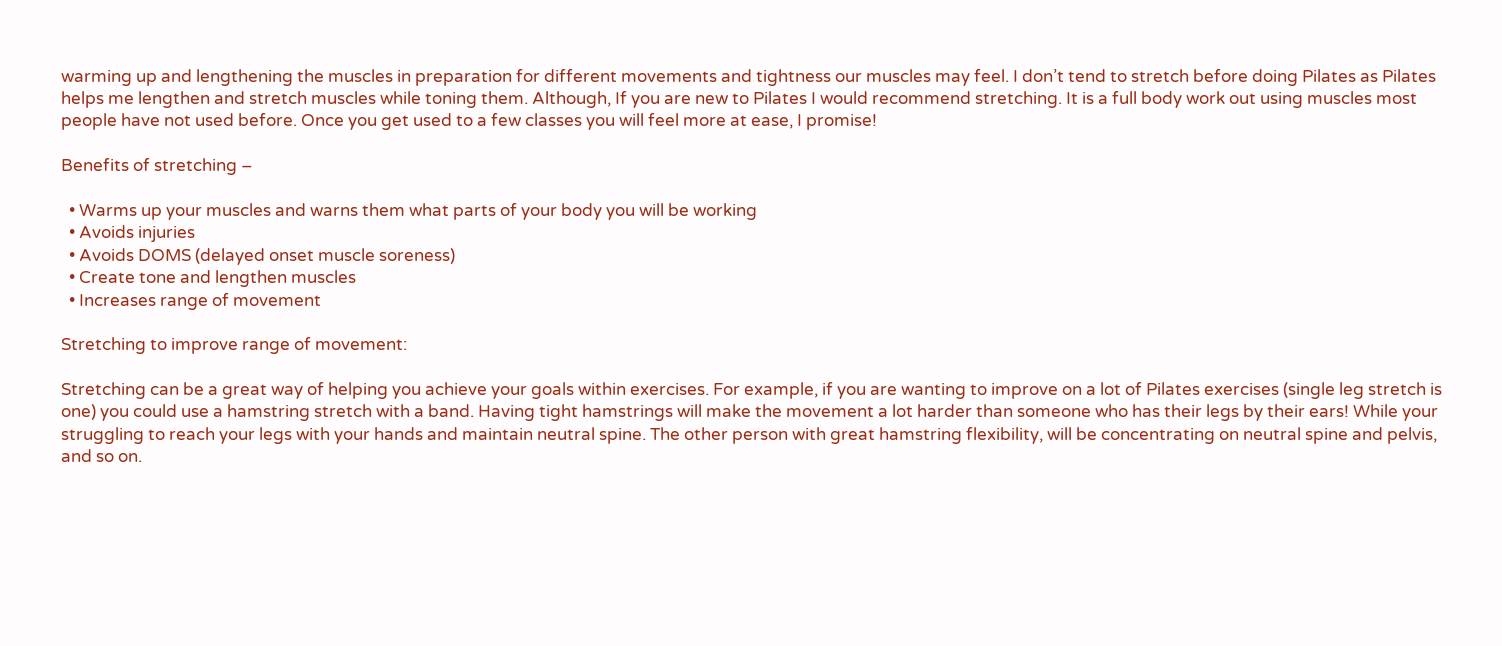warming up and lengthening the muscles in preparation for different movements and tightness our muscles may feel. I don’t tend to stretch before doing Pilates as Pilates helps me lengthen and stretch muscles while toning them. Although, If you are new to Pilates I would recommend stretching. It is a full body work out using muscles most people have not used before. Once you get used to a few classes you will feel more at ease, I promise!

Benefits of stretching –

  • Warms up your muscles and warns them what parts of your body you will be working
  • Avoids injuries
  • Avoids DOMS (delayed onset muscle soreness)
  • Create tone and lengthen muscles
  • Increases range of movement

Stretching to improve range of movement:

Stretching can be a great way of helping you achieve your goals within exercises. For example, if you are wanting to improve on a lot of Pilates exercises (single leg stretch is one) you could use a hamstring stretch with a band. Having tight hamstrings will make the movement a lot harder than someone who has their legs by their ears! While your struggling to reach your legs with your hands and maintain neutral spine. The other person with great hamstring flexibility, will be concentrating on neutral spine and pelvis, and so on.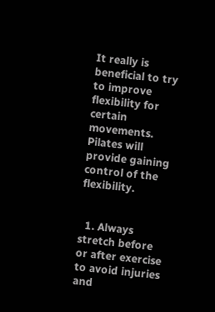It really is beneficial to try to improve flexibility for certain movements. Pilates will provide gaining control of the flexibility.


  1. Always stretch before or after exercise to avoid injuries and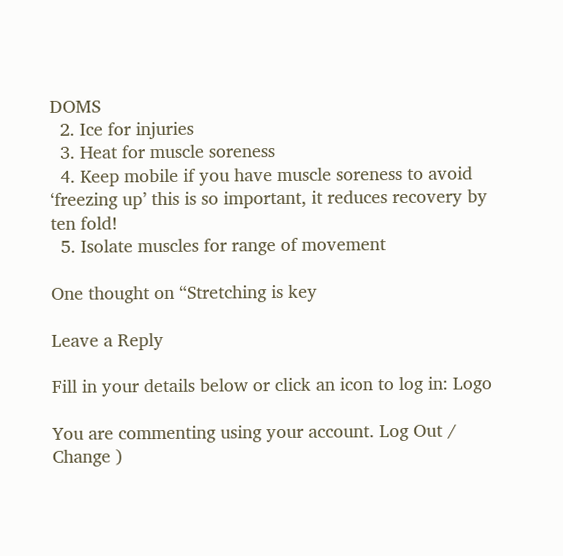DOMS
  2. Ice for injuries
  3. Heat for muscle soreness
  4. Keep mobile if you have muscle soreness to avoid ‘freezing up’ this is so important, it reduces recovery by ten fold!
  5. Isolate muscles for range of movement

One thought on “Stretching is key

Leave a Reply

Fill in your details below or click an icon to log in: Logo

You are commenting using your account. Log Out /  Change )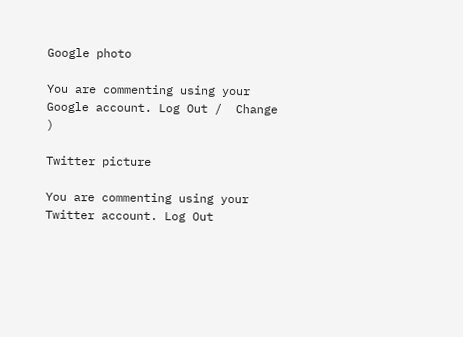Google photo

You are commenting using your Google account. Log Out /  Change )

Twitter picture

You are commenting using your Twitter account. Log Out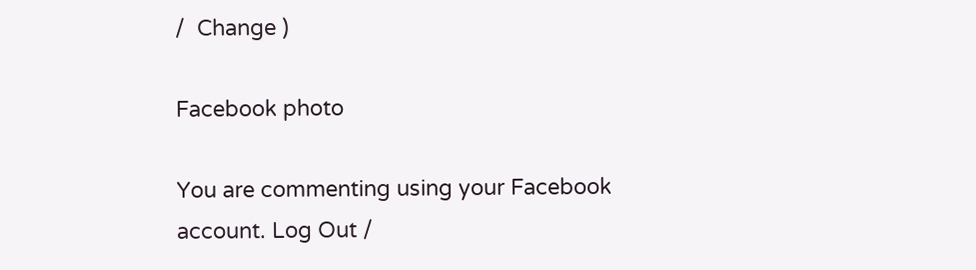/  Change )

Facebook photo

You are commenting using your Facebook account. Log Out /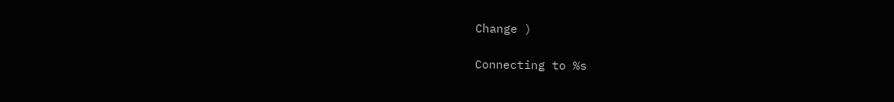Change )

Connecting to %s